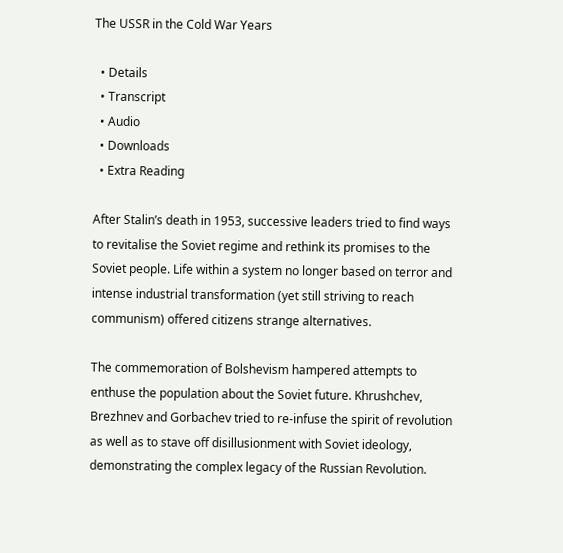The USSR in the Cold War Years

  • Details
  • Transcript
  • Audio
  • Downloads
  • Extra Reading

After Stalin’s death in 1953, successive leaders tried to find ways to revitalise the Soviet regime and rethink its promises to the Soviet people. Life within a system no longer based on terror and intense industrial transformation (yet still striving to reach communism) offered citizens strange alternatives.

The commemoration of Bolshevism hampered attempts to enthuse the population about the Soviet future. Khrushchev, Brezhnev and Gorbachev tried to re-infuse the spirit of revolution as well as to stave off disillusionment with Soviet ideology, demonstrating the complex legacy of the Russian Revolution.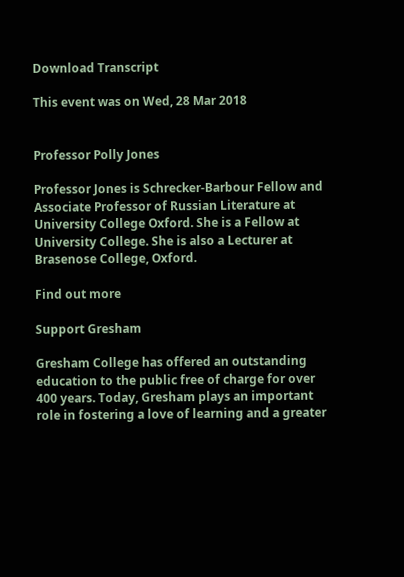Download Transcript

This event was on Wed, 28 Mar 2018


Professor Polly Jones

Professor Jones is Schrecker-Barbour Fellow and Associate Professor of Russian Literature at University College Oxford. She is a Fellow at University College. She is also a Lecturer at Brasenose College, Oxford.

Find out more

Support Gresham

Gresham College has offered an outstanding education to the public free of charge for over 400 years. Today, Gresham plays an important role in fostering a love of learning and a greater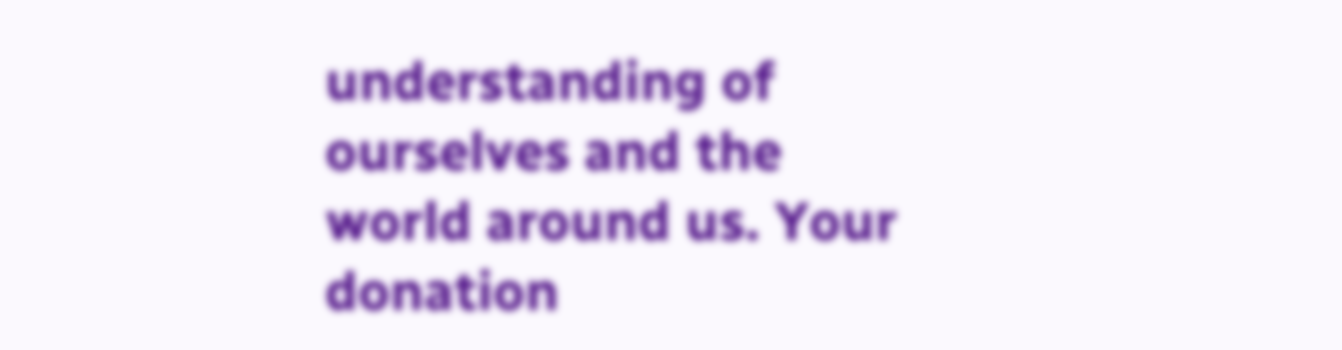understanding of ourselves and the world around us. Your donation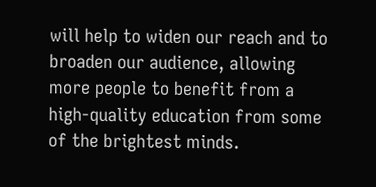will help to widen our reach and to broaden our audience, allowing more people to benefit from a high-quality education from some of the brightest minds.